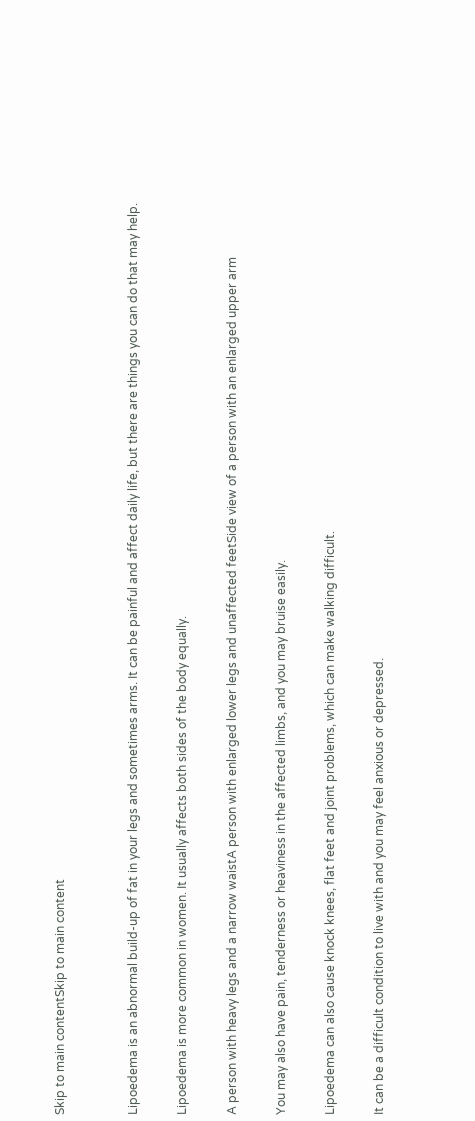Skip to main contentSkip to main content


Lipoedema is an abnormal build-up of fat in your legs and sometimes arms. It can be painful and affect daily life, but there are things you can do that may help.

Lipoedema is more common in women. It usually affects both sides of the body equally.

A person with heavy legs and a narrow waistA person with enlarged lower legs and unaffected feetSide view of a person with an enlarged upper arm

You may also have pain, tenderness or heaviness in the affected limbs, and you may bruise easily.

Lipoedema can also cause knock knees, flat feet and joint problems, which can make walking difficult.

It can be a difficult condition to live with and you may feel anxious or depressed.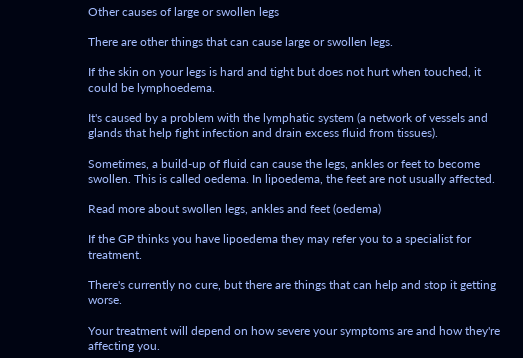Other causes of large or swollen legs

There are other things that can cause large or swollen legs.

If the skin on your legs is hard and tight but does not hurt when touched, it could be lymphoedema.

It's caused by a problem with the lymphatic system (a network of vessels and glands that help fight infection and drain excess fluid from tissues).

Sometimes, a build-up of fluid can cause the legs, ankles or feet to become swollen. This is called oedema. In lipoedema, the feet are not usually affected.

Read more about swollen legs, ankles and feet (oedema)

If the GP thinks you have lipoedema they may refer you to a specialist for treatment.

There's currently no cure, but there are things that can help and stop it getting worse.

Your treatment will depend on how severe your symptoms are and how they're affecting you.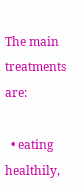The main treatments are:

  • eating healthily,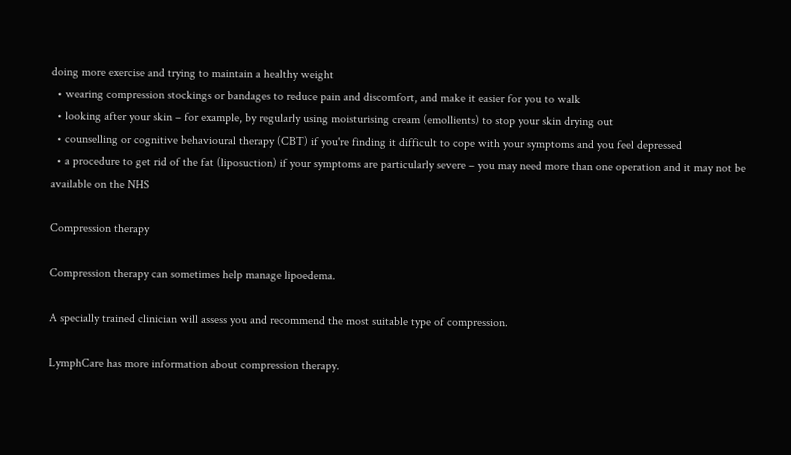doing more exercise and trying to maintain a healthy weight
  • wearing compression stockings or bandages to reduce pain and discomfort, and make it easier for you to walk
  • looking after your skin – for example, by regularly using moisturising cream (emollients) to stop your skin drying out
  • counselling or cognitive behavioural therapy (CBT) if you're finding it difficult to cope with your symptoms and you feel depressed
  • a procedure to get rid of the fat (liposuction) if your symptoms are particularly severe – you may need more than one operation and it may not be available on the NHS

Compression therapy

Compression therapy can sometimes help manage lipoedema.

A specially trained clinician will assess you and recommend the most suitable type of compression.

LymphCare has more information about compression therapy.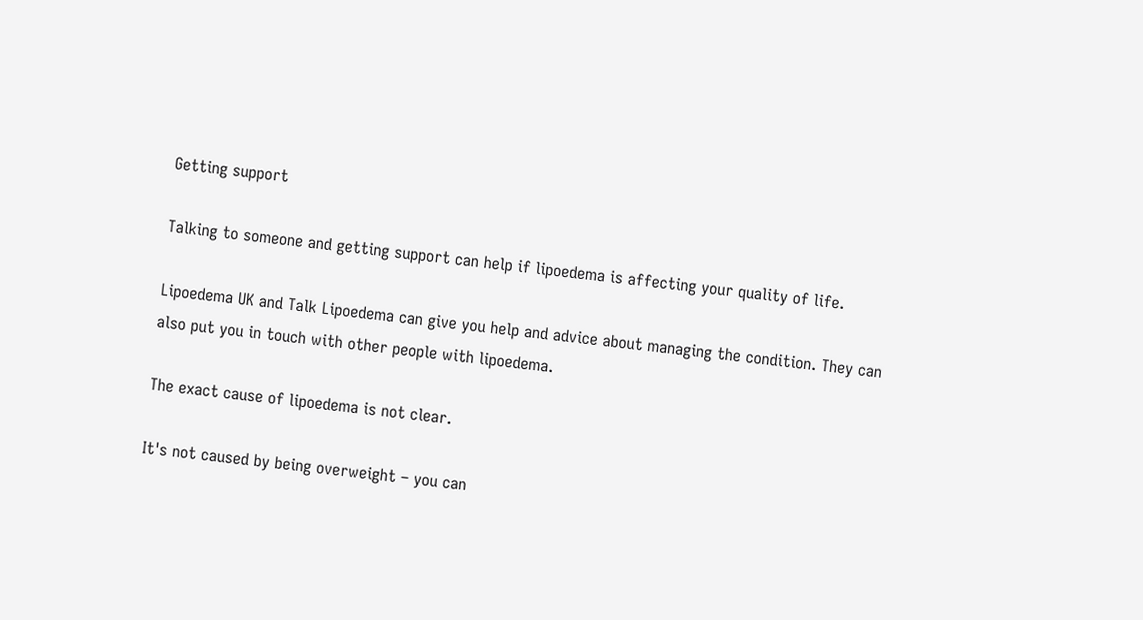Getting support

Talking to someone and getting support can help if lipoedema is affecting your quality of life.

Lipoedema UK and Talk Lipoedema can give you help and advice about managing the condition. They can also put you in touch with other people with lipoedema.

The exact cause of lipoedema is not clear.

It's not caused by being overweight – you can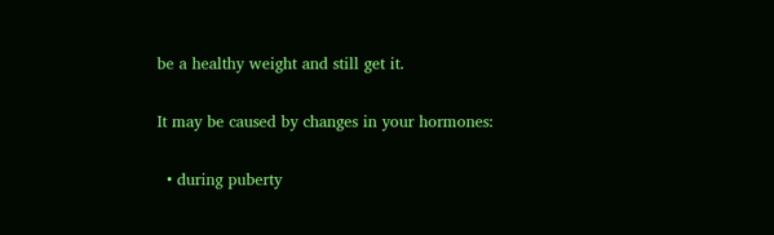be a healthy weight and still get it.

It may be caused by changes in your hormones:

  • during puberty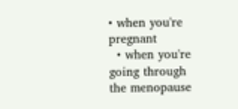• when you're pregnant
  • when you're going through the menopause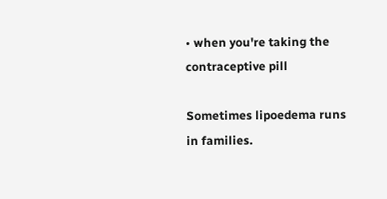• when you're taking the contraceptive pill

Sometimes lipoedema runs in families.